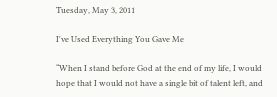Tuesday, May 3, 2011

I've Used Everything You Gave Me

“When I stand before God at the end of my life, I would hope that I would not have a single bit of talent left, and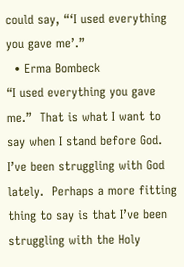could say, “‘I used everything you gave me’.”
  • Erma Bombeck
“I used everything you gave me.”  That is what I want to say when I stand before God.  I’ve been struggling with God lately.  Perhaps a more fitting thing to say is that I’ve been struggling with the Holy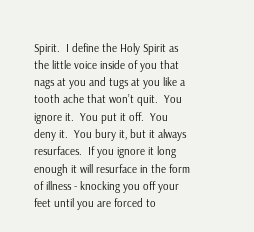Spirit.  I define the Holy Spirit as the little voice inside of you that nags at you and tugs at you like a tooth ache that won’t quit.  You ignore it.  You put it off.  You deny it.  You bury it, but it always resurfaces.  If you ignore it long enough it will resurface in the form of illness - knocking you off your feet until you are forced to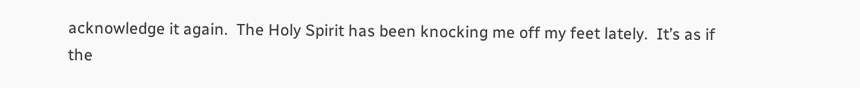acknowledge it again.  The Holy Spirit has been knocking me off my feet lately.  It’s as if the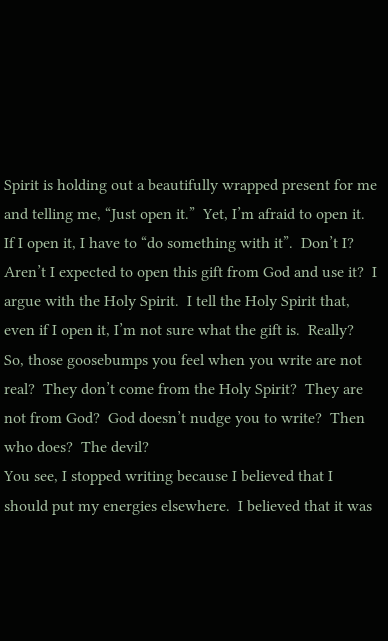Spirit is holding out a beautifully wrapped present for me and telling me, “Just open it.”  Yet, I’m afraid to open it.   If I open it, I have to “do something with it”.  Don’t I?  Aren’t I expected to open this gift from God and use it?  I argue with the Holy Spirit.  I tell the Holy Spirit that, even if I open it, I’m not sure what the gift is.  Really?  So, those goosebumps you feel when you write are not real?  They don’t come from the Holy Spirit?  They are not from God?  God doesn’t nudge you to write?  Then who does?  The devil?
You see, I stopped writing because I believed that I should put my energies elsewhere.  I believed that it was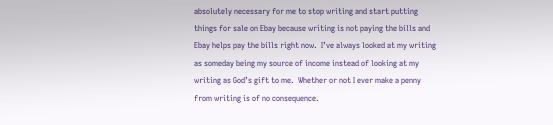absolutely necessary for me to stop writing and start putting things for sale on Ebay because writing is not paying the bills and  Ebay helps pay the bills right now.  I’ve always looked at my writing as someday being my source of income instead of looking at my writing as God’s gift to me.  Whether or not I ever make a penny from writing is of no consequence.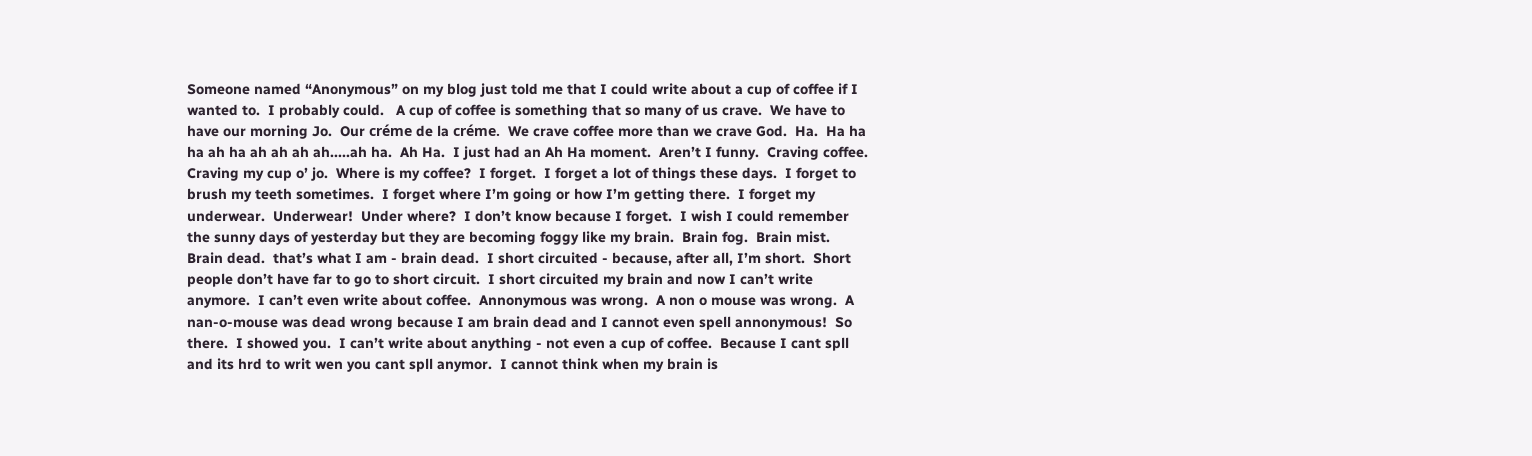Someone named “Anonymous” on my blog just told me that I could write about a cup of coffee if I wanted to.  I probably could.   A cup of coffee is something that so many of us crave.  We have to have our morning Jo.  Our créme de la créme.  We crave coffee more than we crave God.  Ha.  Ha ha ha ah ha ah ah ah ah.....ah ha.  Ah Ha.  I just had an Ah Ha moment.  Aren’t I funny.  Craving coffee.  Craving my cup o’ jo.  Where is my coffee?  I forget.  I forget a lot of things these days.  I forget to  brush my teeth sometimes.  I forget where I’m going or how I’m getting there.  I forget my underwear.  Underwear!  Under where?  I don’t know because I forget.  I wish I could remember the sunny days of yesterday but they are becoming foggy like my brain.  Brain fog.  Brain mist.  Brain dead.  that’s what I am - brain dead.  I short circuited - because, after all, I’m short.  Short people don’t have far to go to short circuit.  I short circuited my brain and now I can’t write anymore.  I can’t even write about coffee.  Annonymous was wrong.  A non o mouse was wrong.  A nan-o-mouse was dead wrong because I am brain dead and I cannot even spell annonymous!  So there.  I showed you.  I can’t write about anything - not even a cup of coffee.  Because I cant spll and its hrd to writ wen you cant spll anymor.  I cannot think when my brain is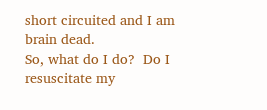short circuited and I am brain dead.
So, what do I do?  Do I resuscitate my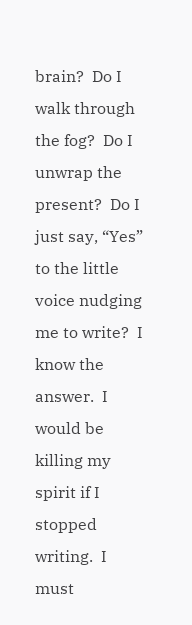brain?  Do I walk through the fog?  Do I unwrap the present?  Do I just say, “Yes” to the little voice nudging me to write?  I know the answer.  I would be killing my spirit if I stopped writing.  I must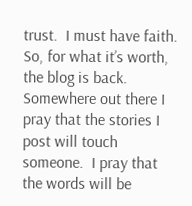trust.  I must have faith.  So, for what it’s worth, the blog is back.  Somewhere out there I pray that the stories I post will touch someone.  I pray that the words will be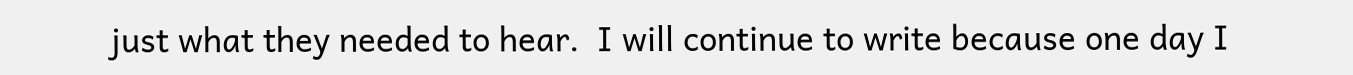just what they needed to hear.  I will continue to write because one day I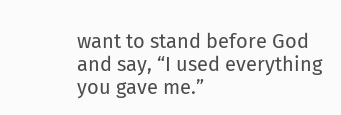want to stand before God and say, “I used everything you gave me.”